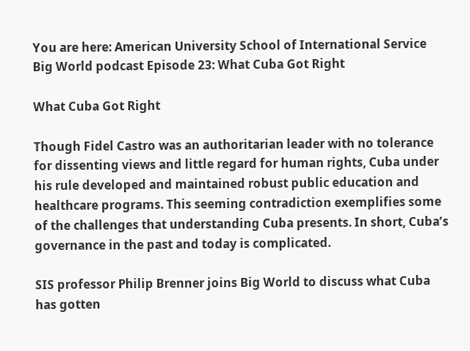You are here: American University School of International Service Big World podcast Episode 23: What Cuba Got Right

What Cuba Got Right

Though Fidel Castro was an authoritarian leader with no tolerance for dissenting views and little regard for human rights, Cuba under his rule developed and maintained robust public education and healthcare programs. This seeming contradiction exemplifies some of the challenges that understanding Cuba presents. In short, Cuba’s governance in the past and today is complicated.

SIS professor Philip Brenner joins Big World to discuss what Cuba has gotten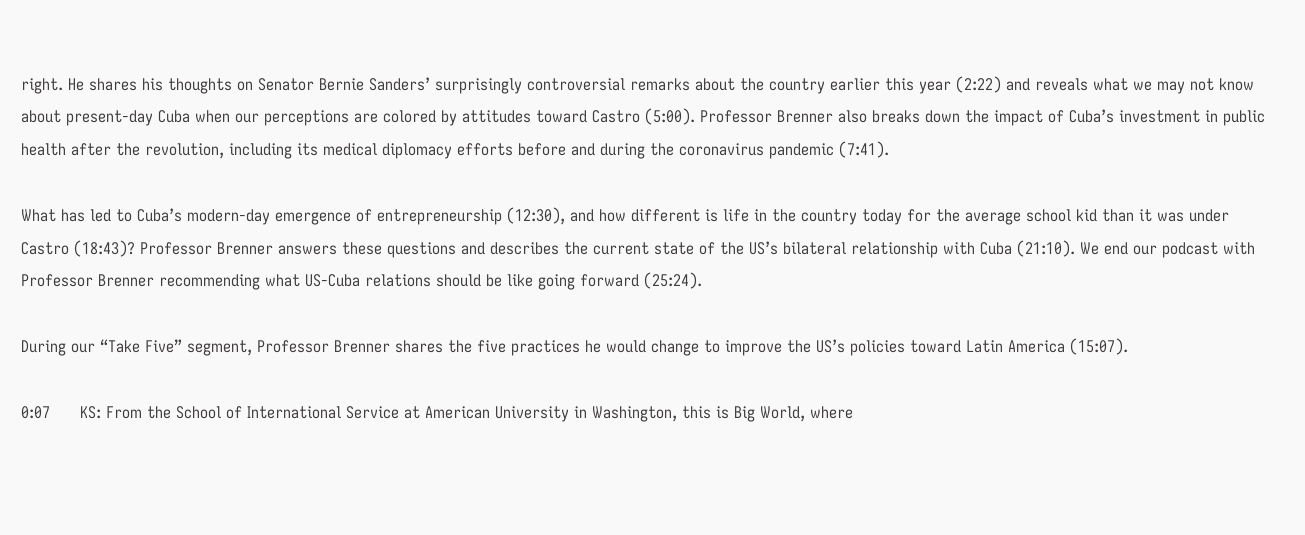right. He shares his thoughts on Senator Bernie Sanders’ surprisingly controversial remarks about the country earlier this year (2:22) and reveals what we may not know about present-day Cuba when our perceptions are colored by attitudes toward Castro (5:00). Professor Brenner also breaks down the impact of Cuba’s investment in public health after the revolution, including its medical diplomacy efforts before and during the coronavirus pandemic (7:41).

What has led to Cuba’s modern-day emergence of entrepreneurship (12:30), and how different is life in the country today for the average school kid than it was under Castro (18:43)? Professor Brenner answers these questions and describes the current state of the US’s bilateral relationship with Cuba (21:10). We end our podcast with Professor Brenner recommending what US-Cuba relations should be like going forward (25:24).

During our “Take Five” segment, Professor Brenner shares the five practices he would change to improve the US’s policies toward Latin America (15:07).

0:07      KS: From the School of International Service at American University in Washington, this is Big World, where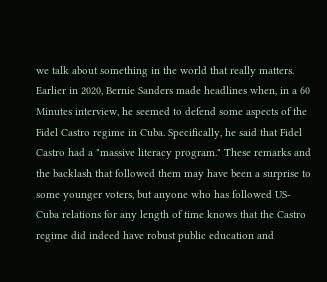we talk about something in the world that really matters. Earlier in 2020, Bernie Sanders made headlines when, in a 60 Minutes interview, he seemed to defend some aspects of the Fidel Castro regime in Cuba. Specifically, he said that Fidel Castro had a "massive literacy program." These remarks and the backlash that followed them may have been a surprise to some younger voters, but anyone who has followed US-Cuba relations for any length of time knows that the Castro regime did indeed have robust public education and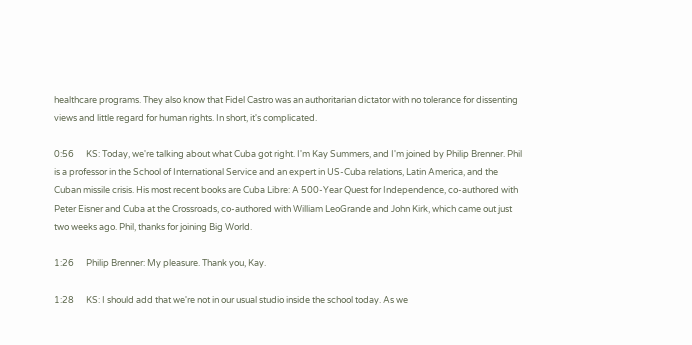healthcare programs. They also know that Fidel Castro was an authoritarian dictator with no tolerance for dissenting views and little regard for human rights. In short, it's complicated.

0:56      KS: Today, we're talking about what Cuba got right. I'm Kay Summers, and I'm joined by Philip Brenner. Phil is a professor in the School of International Service and an expert in US-Cuba relations, Latin America, and the Cuban missile crisis. His most recent books are Cuba Libre: A 500-Year Quest for Independence, co-authored with Peter Eisner and Cuba at the Crossroads, co-authored with William LeoGrande and John Kirk, which came out just two weeks ago. Phil, thanks for joining Big World.

1:26      Philip Brenner: My pleasure. Thank you, Kay.

1:28      KS: I should add that we're not in our usual studio inside the school today. As we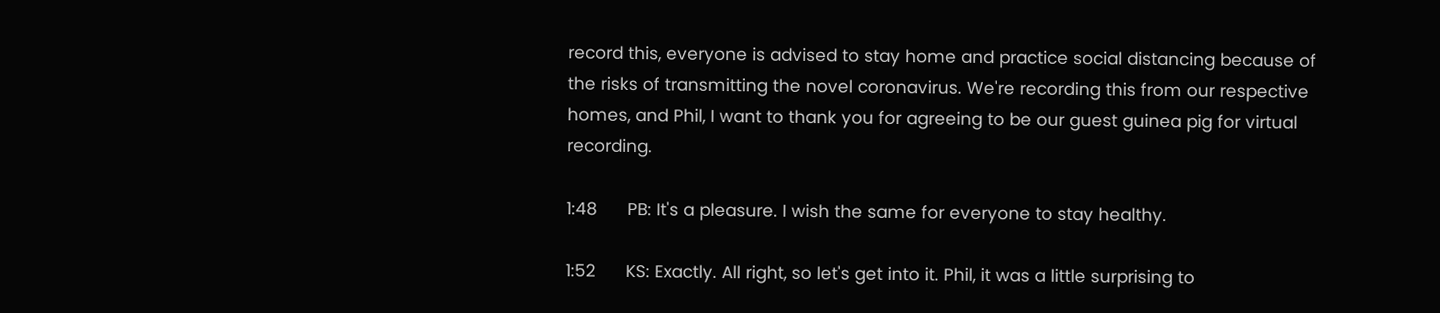record this, everyone is advised to stay home and practice social distancing because of the risks of transmitting the novel coronavirus. We're recording this from our respective homes, and Phil, I want to thank you for agreeing to be our guest guinea pig for virtual recording.

1:48      PB: It's a pleasure. I wish the same for everyone to stay healthy.

1:52      KS: Exactly. All right, so let's get into it. Phil, it was a little surprising to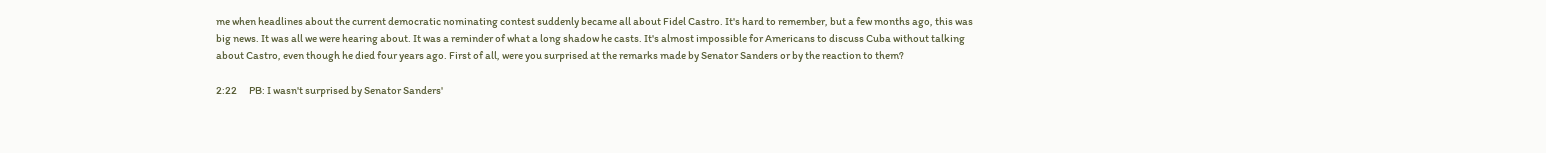me when headlines about the current democratic nominating contest suddenly became all about Fidel Castro. It's hard to remember, but a few months ago, this was big news. It was all we were hearing about. It was a reminder of what a long shadow he casts. It's almost impossible for Americans to discuss Cuba without talking about Castro, even though he died four years ago. First of all, were you surprised at the remarks made by Senator Sanders or by the reaction to them?

2:22      PB: I wasn't surprised by Senator Sanders'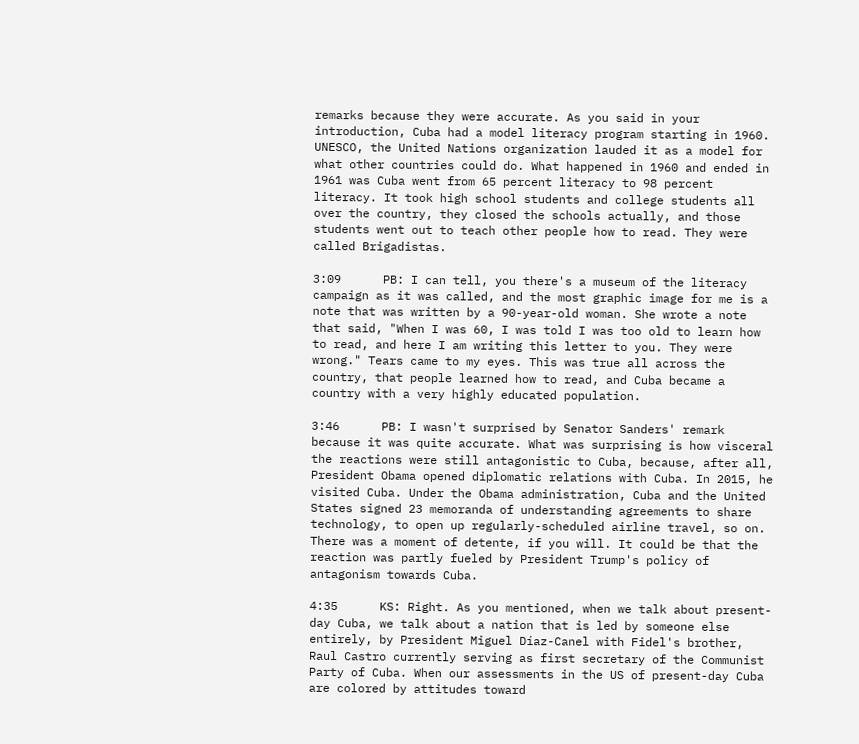remarks because they were accurate. As you said in your introduction, Cuba had a model literacy program starting in 1960. UNESCO, the United Nations organization lauded it as a model for what other countries could do. What happened in 1960 and ended in 1961 was Cuba went from 65 percent literacy to 98 percent literacy. It took high school students and college students all over the country, they closed the schools actually, and those students went out to teach other people how to read. They were called Brigadistas.

3:09      PB: I can tell, you there's a museum of the literacy campaign as it was called, and the most graphic image for me is a note that was written by a 90-year-old woman. She wrote a note that said, "When I was 60, I was told I was too old to learn how to read, and here I am writing this letter to you. They were wrong." Tears came to my eyes. This was true all across the country, that people learned how to read, and Cuba became a country with a very highly educated population.

3:46      PB: I wasn't surprised by Senator Sanders' remark because it was quite accurate. What was surprising is how visceral the reactions were still antagonistic to Cuba, because, after all, President Obama opened diplomatic relations with Cuba. In 2015, he visited Cuba. Under the Obama administration, Cuba and the United States signed 23 memoranda of understanding agreements to share technology, to open up regularly-scheduled airline travel, so on. There was a moment of detente, if you will. It could be that the reaction was partly fueled by President Trump's policy of antagonism towards Cuba.

4:35      KS: Right. As you mentioned, when we talk about present-day Cuba, we talk about a nation that is led by someone else entirely, by President Miguel Díaz-Canel with Fidel's brother, Raul Castro currently serving as first secretary of the Communist Party of Cuba. When our assessments in the US of present-day Cuba are colored by attitudes toward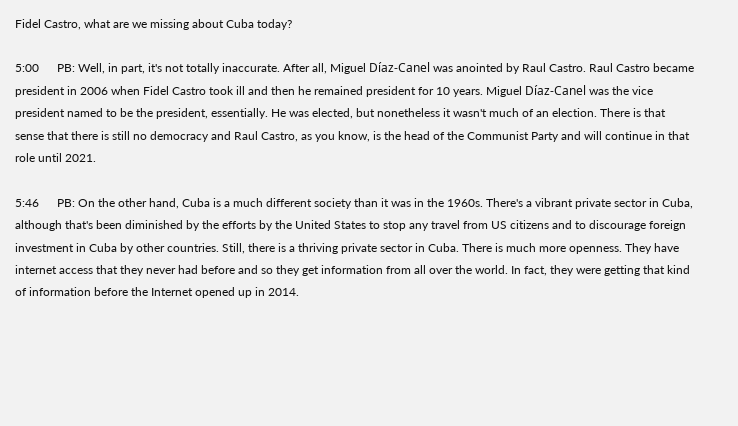Fidel Castro, what are we missing about Cuba today?

5:00      PB: Well, in part, it's not totally inaccurate. After all, Miguel Díaz-Canel was anointed by Raul Castro. Raul Castro became president in 2006 when Fidel Castro took ill and then he remained president for 10 years. Miguel Díaz-Canel was the vice president named to be the president, essentially. He was elected, but nonetheless it wasn't much of an election. There is that sense that there is still no democracy and Raul Castro, as you know, is the head of the Communist Party and will continue in that role until 2021.

5:46      PB: On the other hand, Cuba is a much different society than it was in the 1960s. There's a vibrant private sector in Cuba, although that's been diminished by the efforts by the United States to stop any travel from US citizens and to discourage foreign investment in Cuba by other countries. Still, there is a thriving private sector in Cuba. There is much more openness. They have internet access that they never had before and so they get information from all over the world. In fact, they were getting that kind of information before the Internet opened up in 2014.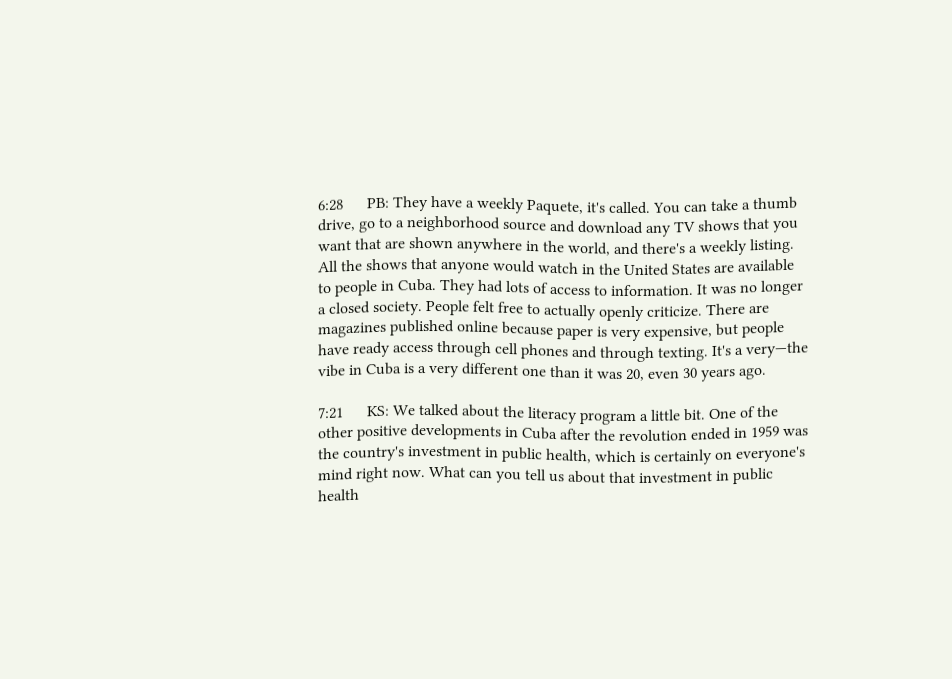6:28      PB: They have a weekly Paquete, it's called. You can take a thumb drive, go to a neighborhood source and download any TV shows that you want that are shown anywhere in the world, and there's a weekly listing. All the shows that anyone would watch in the United States are available to people in Cuba. They had lots of access to information. It was no longer a closed society. People felt free to actually openly criticize. There are magazines published online because paper is very expensive, but people have ready access through cell phones and through texting. It's a very—the vibe in Cuba is a very different one than it was 20, even 30 years ago.

7:21      KS: We talked about the literacy program a little bit. One of the other positive developments in Cuba after the revolution ended in 1959 was the country's investment in public health, which is certainly on everyone's mind right now. What can you tell us about that investment in public health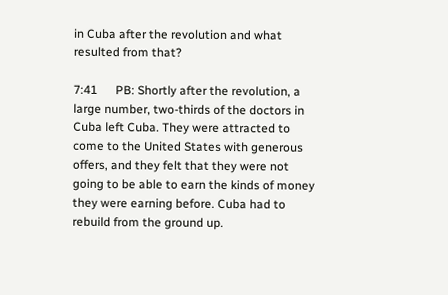in Cuba after the revolution and what resulted from that?

7:41      PB: Shortly after the revolution, a large number, two-thirds of the doctors in Cuba left Cuba. They were attracted to come to the United States with generous offers, and they felt that they were not going to be able to earn the kinds of money they were earning before. Cuba had to rebuild from the ground up.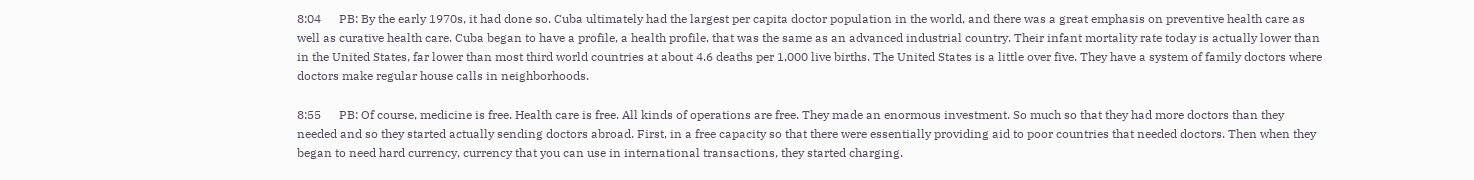8:04      PB: By the early 1970s, it had done so. Cuba ultimately had the largest per capita doctor population in the world, and there was a great emphasis on preventive health care as well as curative health care. Cuba began to have a profile, a health profile, that was the same as an advanced industrial country. Their infant mortality rate today is actually lower than in the United States, far lower than most third world countries at about 4.6 deaths per 1,000 live births. The United States is a little over five. They have a system of family doctors where doctors make regular house calls in neighborhoods.

8:55      PB: Of course, medicine is free. Health care is free. All kinds of operations are free. They made an enormous investment. So much so that they had more doctors than they needed and so they started actually sending doctors abroad. First, in a free capacity so that there were essentially providing aid to poor countries that needed doctors. Then when they began to need hard currency, currency that you can use in international transactions, they started charging.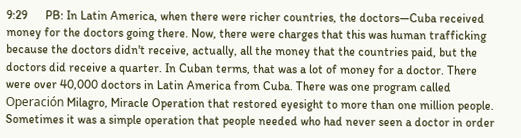9:29      PB: In Latin America, when there were richer countries, the doctors—Cuba received money for the doctors going there. Now, there were charges that this was human trafficking because the doctors didn't receive, actually, all the money that the countries paid, but the doctors did receive a quarter. In Cuban terms, that was a lot of money for a doctor. There were over 40,000 doctors in Latin America from Cuba. There was one program called Operación Milagro, Miracle Operation that restored eyesight to more than one million people. Sometimes it was a simple operation that people needed who had never seen a doctor in order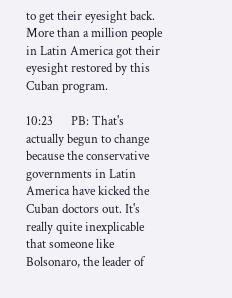to get their eyesight back. More than a million people in Latin America got their eyesight restored by this Cuban program.

10:23      PB: That's actually begun to change because the conservative governments in Latin America have kicked the Cuban doctors out. It's really quite inexplicable that someone like Bolsonaro, the leader of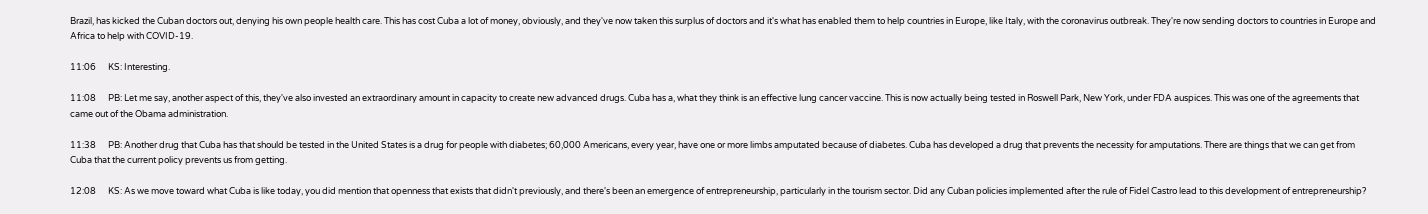Brazil, has kicked the Cuban doctors out, denying his own people health care. This has cost Cuba a lot of money, obviously, and they've now taken this surplus of doctors and it's what has enabled them to help countries in Europe, like Italy, with the coronavirus outbreak. They're now sending doctors to countries in Europe and Africa to help with COVID-19.

11:06      KS: Interesting.

11:08      PB: Let me say, another aspect of this, they've also invested an extraordinary amount in capacity to create new advanced drugs. Cuba has a, what they think is an effective lung cancer vaccine. This is now actually being tested in Roswell Park, New York, under FDA auspices. This was one of the agreements that came out of the Obama administration.

11:38      PB: Another drug that Cuba has that should be tested in the United States is a drug for people with diabetes; 60,000 Americans, every year, have one or more limbs amputated because of diabetes. Cuba has developed a drug that prevents the necessity for amputations. There are things that we can get from Cuba that the current policy prevents us from getting.

12:08      KS: As we move toward what Cuba is like today, you did mention that openness that exists that didn't previously, and there's been an emergence of entrepreneurship, particularly in the tourism sector. Did any Cuban policies implemented after the rule of Fidel Castro lead to this development of entrepreneurship?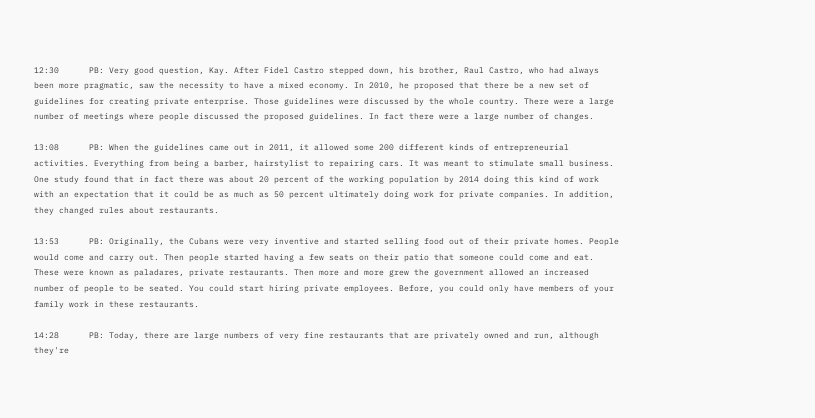12:30      PB: Very good question, Kay. After Fidel Castro stepped down, his brother, Raul Castro, who had always been more pragmatic, saw the necessity to have a mixed economy. In 2010, he proposed that there be a new set of guidelines for creating private enterprise. Those guidelines were discussed by the whole country. There were a large number of meetings where people discussed the proposed guidelines. In fact there were a large number of changes.

13:08      PB: When the guidelines came out in 2011, it allowed some 200 different kinds of entrepreneurial activities. Everything from being a barber, hairstylist to repairing cars. It was meant to stimulate small business. One study found that in fact there was about 20 percent of the working population by 2014 doing this kind of work with an expectation that it could be as much as 50 percent ultimately doing work for private companies. In addition, they changed rules about restaurants.

13:53      PB: Originally, the Cubans were very inventive and started selling food out of their private homes. People would come and carry out. Then people started having a few seats on their patio that someone could come and eat. These were known as paladares, private restaurants. Then more and more grew the government allowed an increased number of people to be seated. You could start hiring private employees. Before, you could only have members of your family work in these restaurants.

14:28      PB: Today, there are large numbers of very fine restaurants that are privately owned and run, although they're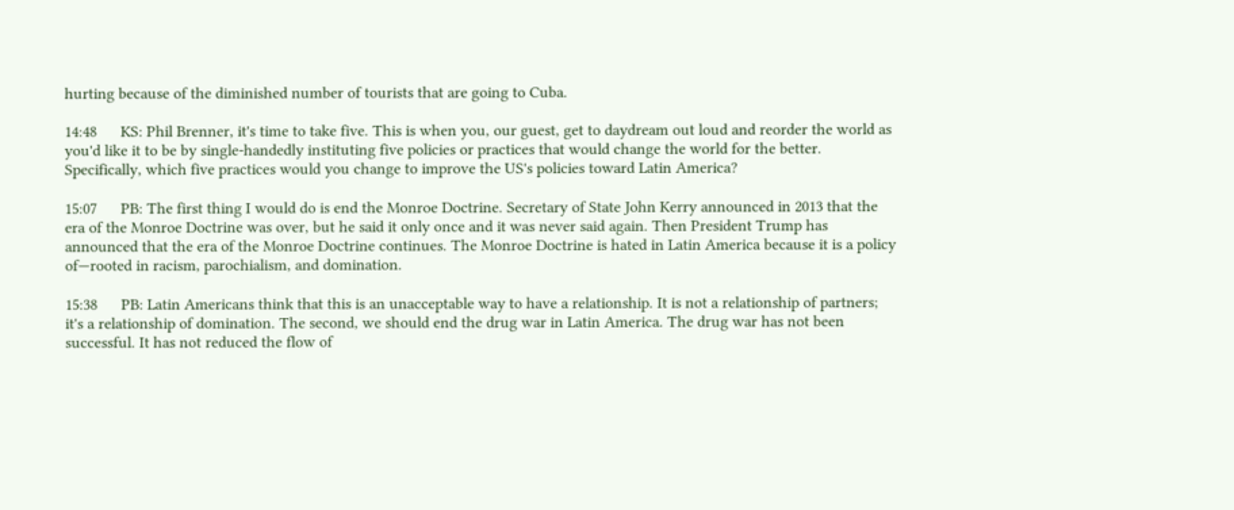hurting because of the diminished number of tourists that are going to Cuba.

14:48      KS: Phil Brenner, it's time to take five. This is when you, our guest, get to daydream out loud and reorder the world as you'd like it to be by single-handedly instituting five policies or practices that would change the world for the better. Specifically, which five practices would you change to improve the US's policies toward Latin America?

15:07      PB: The first thing I would do is end the Monroe Doctrine. Secretary of State John Kerry announced in 2013 that the era of the Monroe Doctrine was over, but he said it only once and it was never said again. Then President Trump has announced that the era of the Monroe Doctrine continues. The Monroe Doctrine is hated in Latin America because it is a policy of—rooted in racism, parochialism, and domination.

15:38      PB: Latin Americans think that this is an unacceptable way to have a relationship. It is not a relationship of partners; it's a relationship of domination. The second, we should end the drug war in Latin America. The drug war has not been successful. It has not reduced the flow of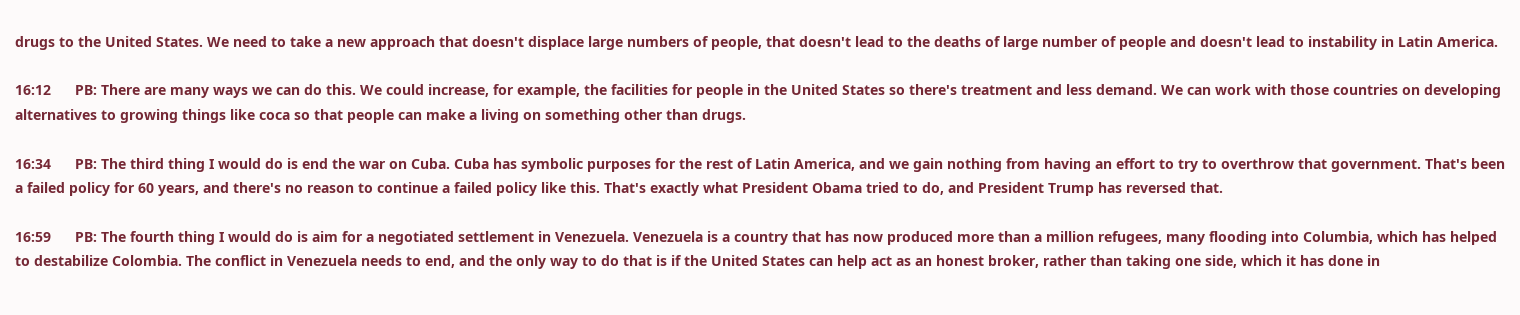drugs to the United States. We need to take a new approach that doesn't displace large numbers of people, that doesn't lead to the deaths of large number of people and doesn't lead to instability in Latin America.

16:12      PB: There are many ways we can do this. We could increase, for example, the facilities for people in the United States so there's treatment and less demand. We can work with those countries on developing alternatives to growing things like coca so that people can make a living on something other than drugs.

16:34      PB: The third thing I would do is end the war on Cuba. Cuba has symbolic purposes for the rest of Latin America, and we gain nothing from having an effort to try to overthrow that government. That's been a failed policy for 60 years, and there's no reason to continue a failed policy like this. That's exactly what President Obama tried to do, and President Trump has reversed that.

16:59      PB: The fourth thing I would do is aim for a negotiated settlement in Venezuela. Venezuela is a country that has now produced more than a million refugees, many flooding into Columbia, which has helped to destabilize Colombia. The conflict in Venezuela needs to end, and the only way to do that is if the United States can help act as an honest broker, rather than taking one side, which it has done in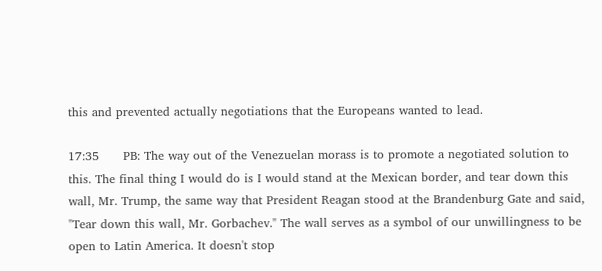this and prevented actually negotiations that the Europeans wanted to lead.

17:35      PB: The way out of the Venezuelan morass is to promote a negotiated solution to this. The final thing I would do is I would stand at the Mexican border, and tear down this wall, Mr. Trump, the same way that President Reagan stood at the Brandenburg Gate and said, "Tear down this wall, Mr. Gorbachev." The wall serves as a symbol of our unwillingness to be open to Latin America. It doesn't stop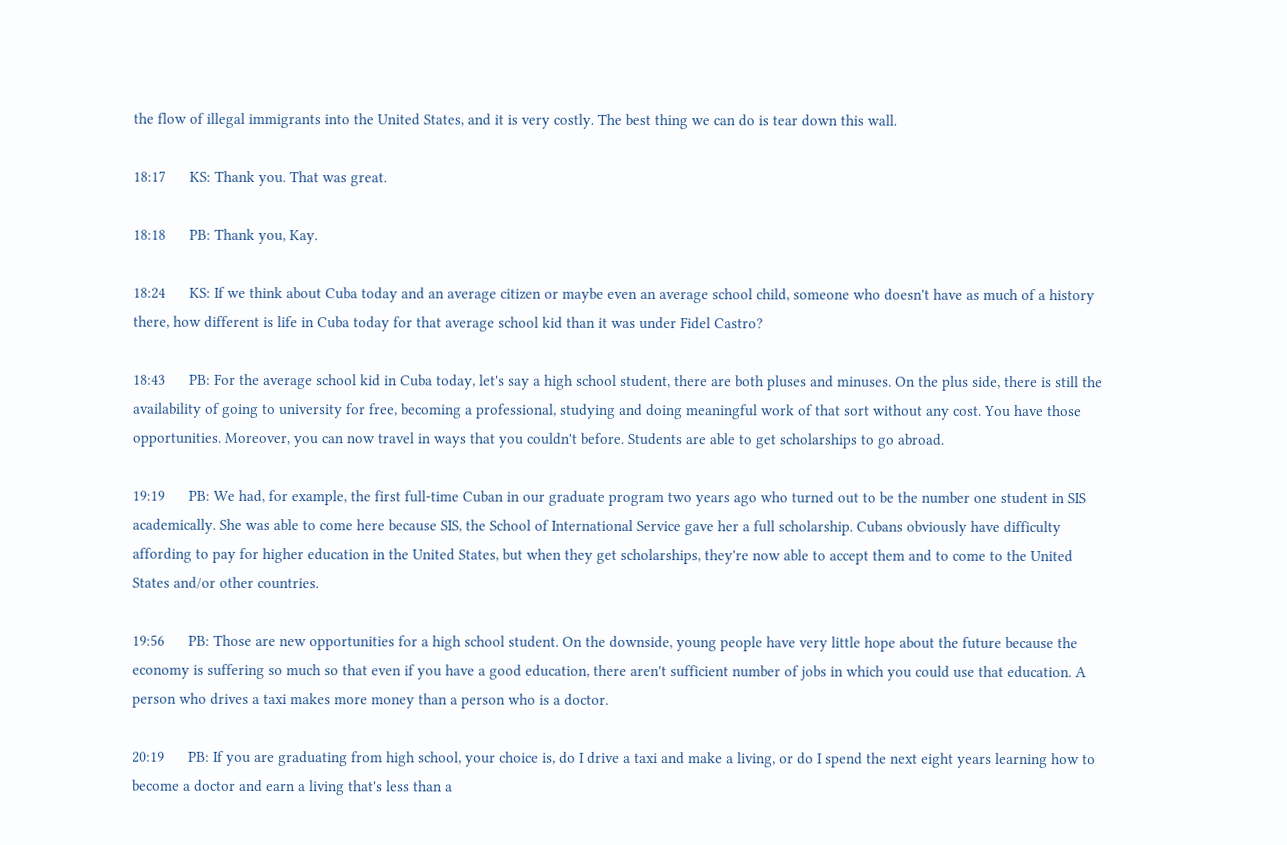the flow of illegal immigrants into the United States, and it is very costly. The best thing we can do is tear down this wall.

18:17      KS: Thank you. That was great.

18:18      PB: Thank you, Kay.

18:24      KS: If we think about Cuba today and an average citizen or maybe even an average school child, someone who doesn't have as much of a history there, how different is life in Cuba today for that average school kid than it was under Fidel Castro?

18:43      PB: For the average school kid in Cuba today, let's say a high school student, there are both pluses and minuses. On the plus side, there is still the availability of going to university for free, becoming a professional, studying and doing meaningful work of that sort without any cost. You have those opportunities. Moreover, you can now travel in ways that you couldn't before. Students are able to get scholarships to go abroad.

19:19      PB: We had, for example, the first full-time Cuban in our graduate program two years ago who turned out to be the number one student in SIS academically. She was able to come here because SIS, the School of International Service gave her a full scholarship. Cubans obviously have difficulty affording to pay for higher education in the United States, but when they get scholarships, they're now able to accept them and to come to the United States and/or other countries.

19:56      PB: Those are new opportunities for a high school student. On the downside, young people have very little hope about the future because the economy is suffering so much so that even if you have a good education, there aren't sufficient number of jobs in which you could use that education. A person who drives a taxi makes more money than a person who is a doctor.

20:19      PB: If you are graduating from high school, your choice is, do I drive a taxi and make a living, or do I spend the next eight years learning how to become a doctor and earn a living that's less than a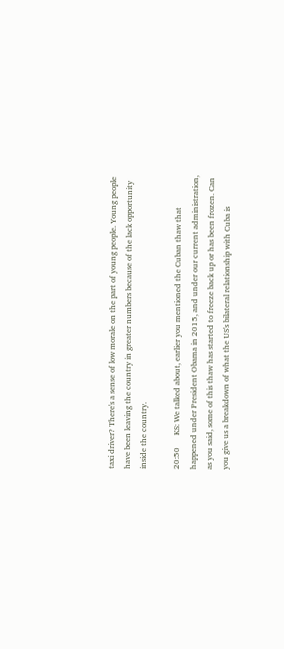taxi driver? There's a sense of low morale on the part of young people. Young people have been leaving the country in greater numbers because of the lack opportunity inside the country.

20:50      KS: We talked about, earlier you mentioned the Cuban thaw that happened under President Obama in 2015, and under our current administration, as you said, some of this thaw has started to freeze back up or has been frozen. Can you give us a breakdown of what the US's bilateral relationship with Cuba is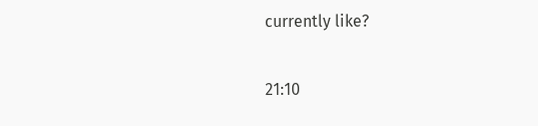currently like?

21:10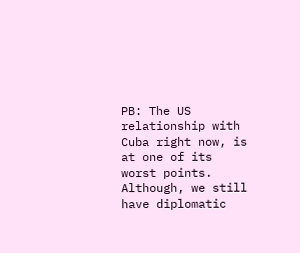PB: The US relationship with Cuba right now, is at one of its worst points. Although, we still have diplomatic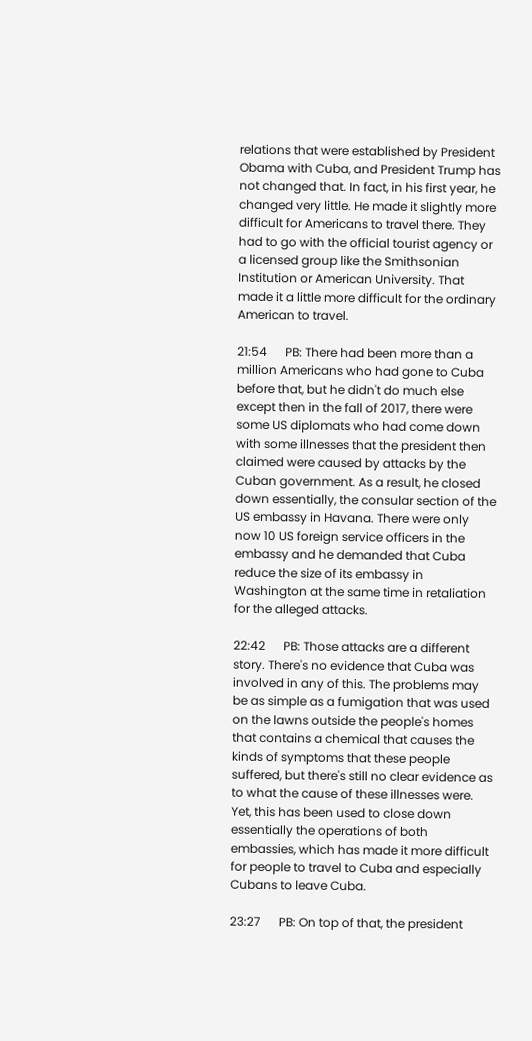relations that were established by President Obama with Cuba, and President Trump has not changed that. In fact, in his first year, he changed very little. He made it slightly more difficult for Americans to travel there. They had to go with the official tourist agency or a licensed group like the Smithsonian Institution or American University. That made it a little more difficult for the ordinary American to travel.

21:54      PB: There had been more than a million Americans who had gone to Cuba before that, but he didn't do much else except then in the fall of 2017, there were some US diplomats who had come down with some illnesses that the president then claimed were caused by attacks by the Cuban government. As a result, he closed down essentially, the consular section of the US embassy in Havana. There were only now 10 US foreign service officers in the embassy and he demanded that Cuba reduce the size of its embassy in Washington at the same time in retaliation for the alleged attacks.

22:42      PB: Those attacks are a different story. There's no evidence that Cuba was involved in any of this. The problems may be as simple as a fumigation that was used on the lawns outside the people's homes that contains a chemical that causes the kinds of symptoms that these people suffered, but there's still no clear evidence as to what the cause of these illnesses were. Yet, this has been used to close down essentially the operations of both embassies, which has made it more difficult for people to travel to Cuba and especially Cubans to leave Cuba.

23:27      PB: On top of that, the president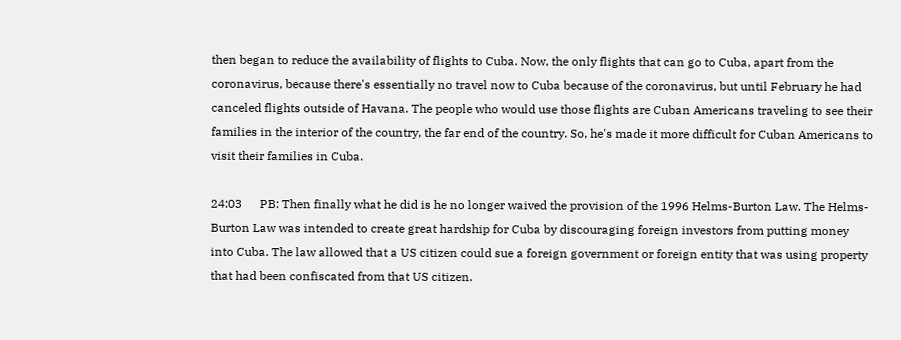then began to reduce the availability of flights to Cuba. Now, the only flights that can go to Cuba, apart from the coronavirus, because there's essentially no travel now to Cuba because of the coronavirus, but until February he had canceled flights outside of Havana. The people who would use those flights are Cuban Americans traveling to see their families in the interior of the country, the far end of the country. So, he's made it more difficult for Cuban Americans to visit their families in Cuba.

24:03      PB: Then finally what he did is he no longer waived the provision of the 1996 Helms-Burton Law. The Helms-Burton Law was intended to create great hardship for Cuba by discouraging foreign investors from putting money into Cuba. The law allowed that a US citizen could sue a foreign government or foreign entity that was using property that had been confiscated from that US citizen.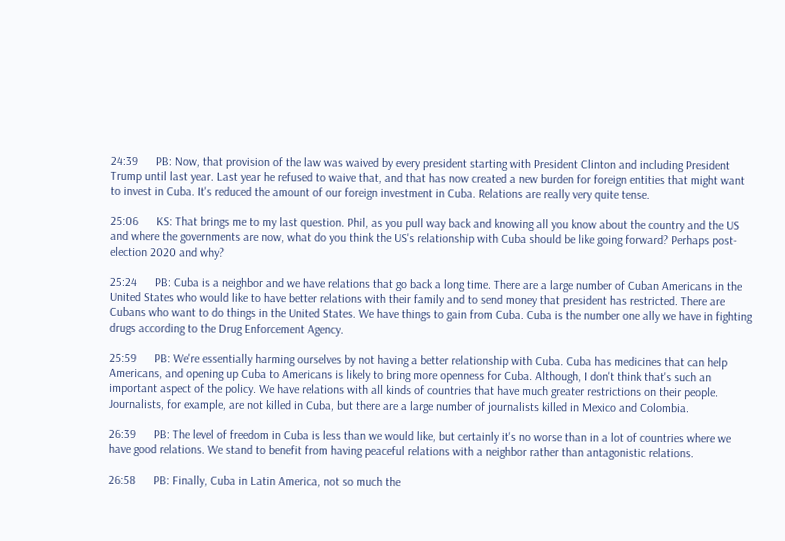24:39      PB: Now, that provision of the law was waived by every president starting with President Clinton and including President Trump until last year. Last year he refused to waive that, and that has now created a new burden for foreign entities that might want to invest in Cuba. It's reduced the amount of our foreign investment in Cuba. Relations are really very quite tense.

25:06      KS: That brings me to my last question. Phil, as you pull way back and knowing all you know about the country and the US and where the governments are now, what do you think the US's relationship with Cuba should be like going forward? Perhaps post-election 2020 and why?

25:24      PB: Cuba is a neighbor and we have relations that go back a long time. There are a large number of Cuban Americans in the United States who would like to have better relations with their family and to send money that president has restricted. There are Cubans who want to do things in the United States. We have things to gain from Cuba. Cuba is the number one ally we have in fighting drugs according to the Drug Enforcement Agency.

25:59      PB: We're essentially harming ourselves by not having a better relationship with Cuba. Cuba has medicines that can help Americans, and opening up Cuba to Americans is likely to bring more openness for Cuba. Although, I don't think that's such an important aspect of the policy. We have relations with all kinds of countries that have much greater restrictions on their people. Journalists, for example, are not killed in Cuba, but there are a large number of journalists killed in Mexico and Colombia.

26:39      PB: The level of freedom in Cuba is less than we would like, but certainly it's no worse than in a lot of countries where we have good relations. We stand to benefit from having peaceful relations with a neighbor rather than antagonistic relations.

26:58      PB: Finally, Cuba in Latin America, not so much the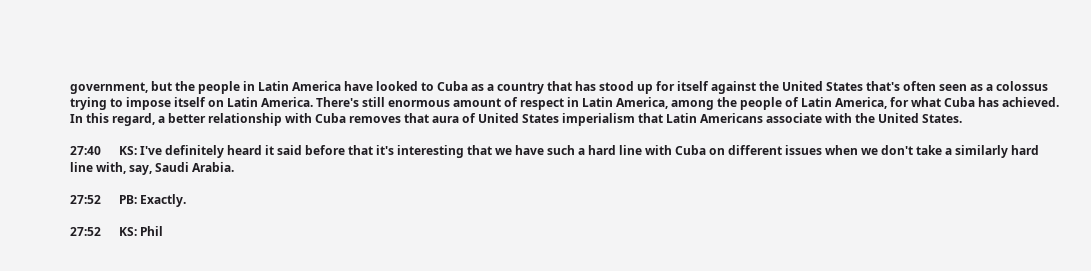government, but the people in Latin America have looked to Cuba as a country that has stood up for itself against the United States that's often seen as a colossus trying to impose itself on Latin America. There's still enormous amount of respect in Latin America, among the people of Latin America, for what Cuba has achieved. In this regard, a better relationship with Cuba removes that aura of United States imperialism that Latin Americans associate with the United States.

27:40      KS: I've definitely heard it said before that it's interesting that we have such a hard line with Cuba on different issues when we don't take a similarly hard line with, say, Saudi Arabia.

27:52      PB: Exactly.

27:52      KS: Phil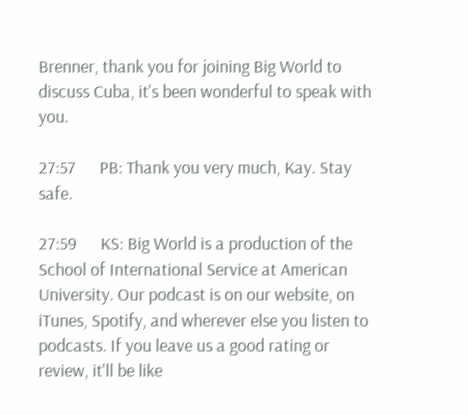Brenner, thank you for joining Big World to discuss Cuba, it's been wonderful to speak with you.

27:57      PB: Thank you very much, Kay. Stay safe.

27:59      KS: Big World is a production of the School of International Service at American University. Our podcast is on our website, on iTunes, Spotify, and wherever else you listen to podcasts. If you leave us a good rating or review, it'll be like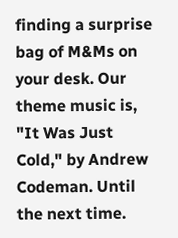finding a surprise bag of M&Ms on your desk. Our theme music is, "It Was Just Cold," by Andrew Codeman. Until the next time.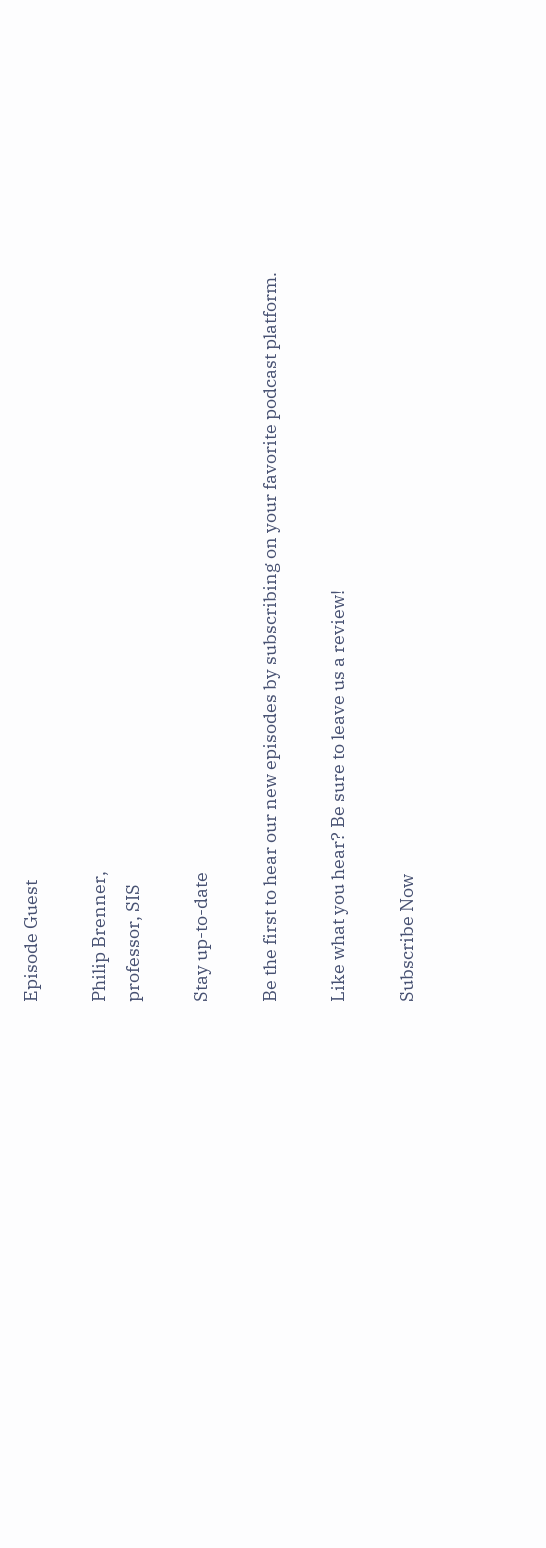Episode Guest

Philip Brenner,
professor, SIS

Stay up-to-date

Be the first to hear our new episodes by subscribing on your favorite podcast platform.

Like what you hear? Be sure to leave us a review!

Subscribe Now